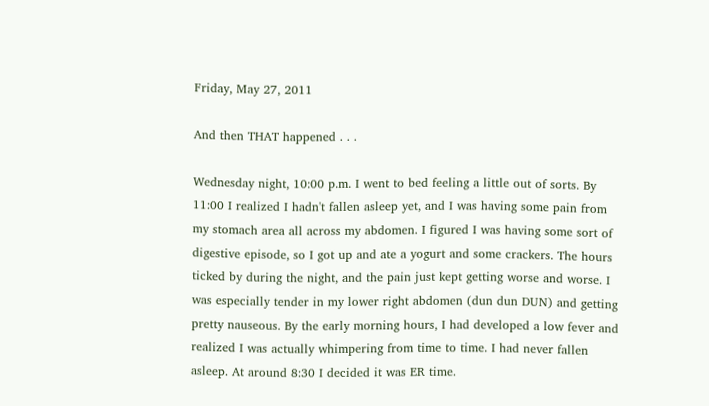Friday, May 27, 2011

And then THAT happened . . .

Wednesday night, 10:00 p.m. I went to bed feeling a little out of sorts. By 11:00 I realized I hadn't fallen asleep yet, and I was having some pain from my stomach area all across my abdomen. I figured I was having some sort of digestive episode, so I got up and ate a yogurt and some crackers. The hours ticked by during the night, and the pain just kept getting worse and worse. I was especially tender in my lower right abdomen (dun dun DUN) and getting pretty nauseous. By the early morning hours, I had developed a low fever and realized I was actually whimpering from time to time. I had never fallen asleep. At around 8:30 I decided it was ER time.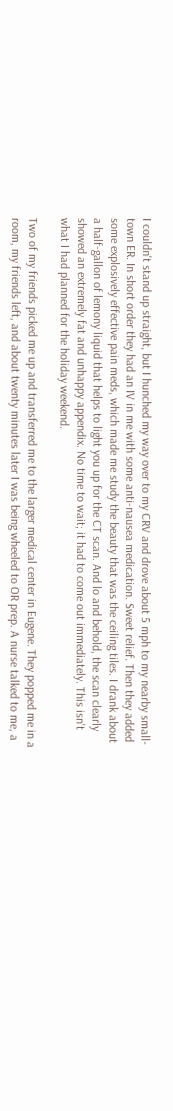I couldn't stand up straight, but I hunched my way over to my CRV and drove about 5 mph to my nearby small-town ER. In short order they had an IV in me with some anti-nausea medication. Sweet relief. Then they added some explosively effective pain meds, which made me study the beauty that was the ceiling tiles. I drank about a half-gallon of lemony liquid that helps to light you up for the CT scan. And lo and behold, the scan clearly showed an extremely fat and unhappy appendix. No time to wait; it had to come out immediately. This isn't what I had planned for the holiday weekend.

Two of my friends picked me up and transferred me to the larger medical center in Eugene. They popped me in a room, my friends left, and about twenty minutes later I was being wheeled to OR prep. A nurse talked to me, a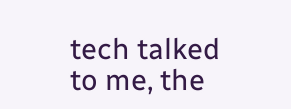tech talked to me, the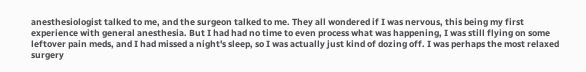anesthesiologist talked to me, and the surgeon talked to me. They all wondered if I was nervous, this being my first experience with general anesthesia. But I had had no time to even process what was happening, I was still flying on some leftover pain meds, and I had missed a night's sleep, so I was actually just kind of dozing off. I was perhaps the most relaxed surgery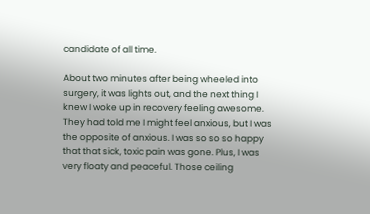candidate of all time.

About two minutes after being wheeled into surgery, it was lights out, and the next thing I knew I woke up in recovery feeling awesome. They had told me I might feel anxious, but I was the opposite of anxious. I was so so so happy that that sick, toxic pain was gone. Plus, I was very floaty and peaceful. Those ceiling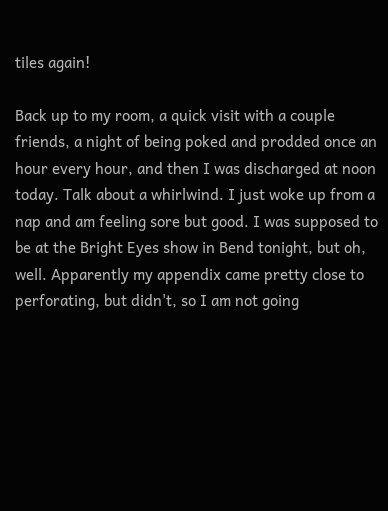tiles again!

Back up to my room, a quick visit with a couple friends, a night of being poked and prodded once an hour every hour, and then I was discharged at noon today. Talk about a whirlwind. I just woke up from a nap and am feeling sore but good. I was supposed to be at the Bright Eyes show in Bend tonight, but oh, well. Apparently my appendix came pretty close to perforating, but didn't, so I am not going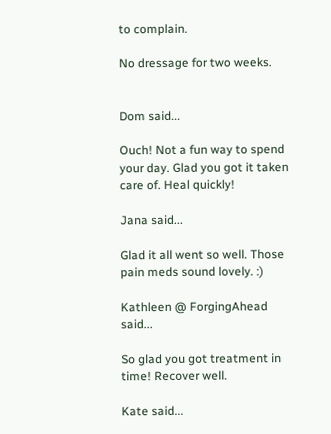to complain.

No dressage for two weeks.


Dom said...

Ouch! Not a fun way to spend your day. Glad you got it taken care of. Heal quickly!

Jana said...

Glad it all went so well. Those pain meds sound lovely. :)

Kathleen @ ForgingAhead said...

So glad you got treatment in time! Recover well.

Kate said...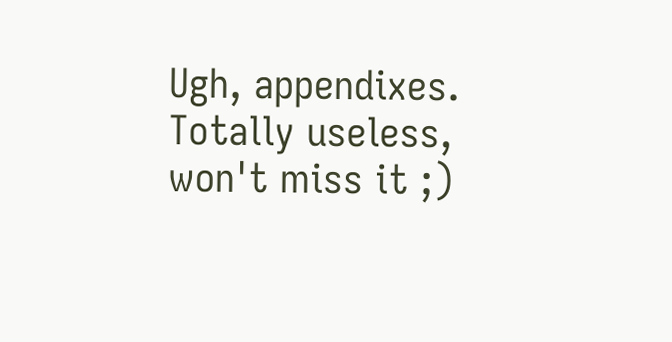Ugh, appendixes. Totally useless, won't miss it ;)